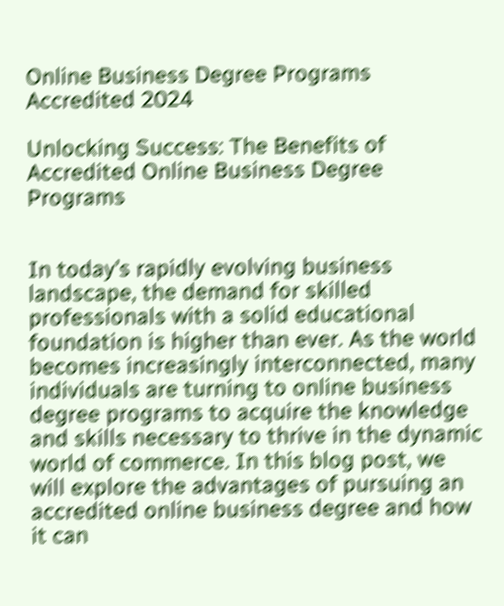Online Business Degree Programs Accredited 2024

Unlocking Success: The Benefits of Accredited Online Business Degree Programs


In today’s rapidly evolving business landscape, the demand for skilled professionals with a solid educational foundation is higher than ever. As the world becomes increasingly interconnected, many individuals are turning to online business degree programs to acquire the knowledge and skills necessary to thrive in the dynamic world of commerce. In this blog post, we will explore the advantages of pursuing an accredited online business degree and how it can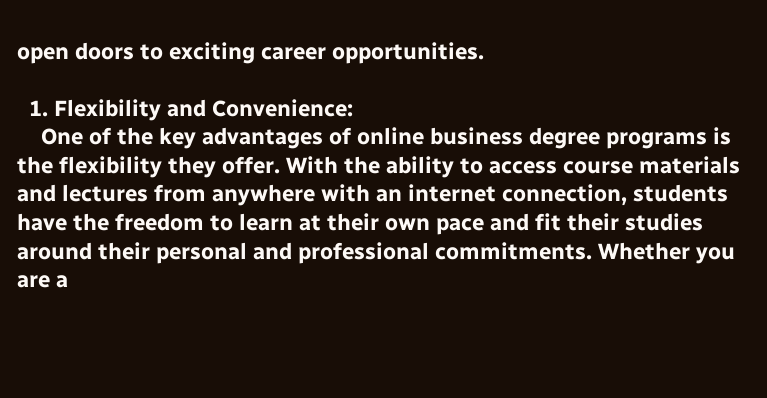open doors to exciting career opportunities.

  1. Flexibility and Convenience:
    One of the key advantages of online business degree programs is the flexibility they offer. With the ability to access course materials and lectures from anywhere with an internet connection, students have the freedom to learn at their own pace and fit their studies around their personal and professional commitments. Whether you are a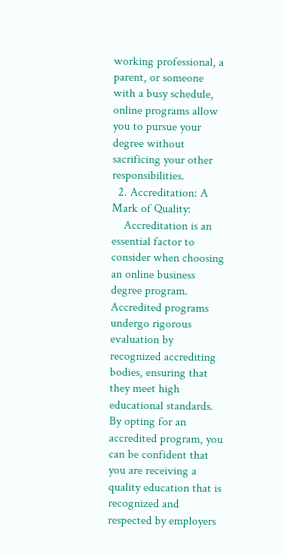working professional, a parent, or someone with a busy schedule, online programs allow you to pursue your degree without sacrificing your other responsibilities.
  2. Accreditation: A Mark of Quality:
    Accreditation is an essential factor to consider when choosing an online business degree program. Accredited programs undergo rigorous evaluation by recognized accrediting bodies, ensuring that they meet high educational standards. By opting for an accredited program, you can be confident that you are receiving a quality education that is recognized and respected by employers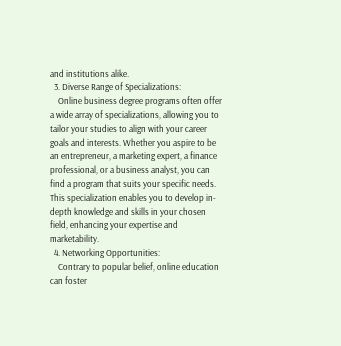and institutions alike.
  3. Diverse Range of Specializations:
    Online business degree programs often offer a wide array of specializations, allowing you to tailor your studies to align with your career goals and interests. Whether you aspire to be an entrepreneur, a marketing expert, a finance professional, or a business analyst, you can find a program that suits your specific needs. This specialization enables you to develop in-depth knowledge and skills in your chosen field, enhancing your expertise and marketability.
  4. Networking Opportunities:
    Contrary to popular belief, online education can foster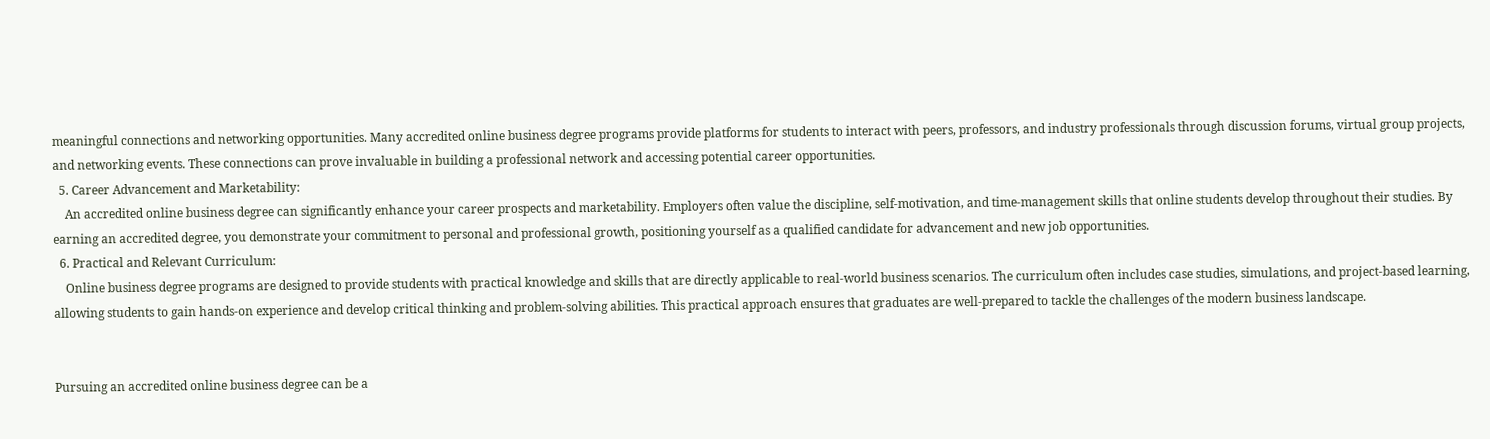meaningful connections and networking opportunities. Many accredited online business degree programs provide platforms for students to interact with peers, professors, and industry professionals through discussion forums, virtual group projects, and networking events. These connections can prove invaluable in building a professional network and accessing potential career opportunities.
  5. Career Advancement and Marketability:
    An accredited online business degree can significantly enhance your career prospects and marketability. Employers often value the discipline, self-motivation, and time-management skills that online students develop throughout their studies. By earning an accredited degree, you demonstrate your commitment to personal and professional growth, positioning yourself as a qualified candidate for advancement and new job opportunities.
  6. Practical and Relevant Curriculum:
    Online business degree programs are designed to provide students with practical knowledge and skills that are directly applicable to real-world business scenarios. The curriculum often includes case studies, simulations, and project-based learning, allowing students to gain hands-on experience and develop critical thinking and problem-solving abilities. This practical approach ensures that graduates are well-prepared to tackle the challenges of the modern business landscape.


Pursuing an accredited online business degree can be a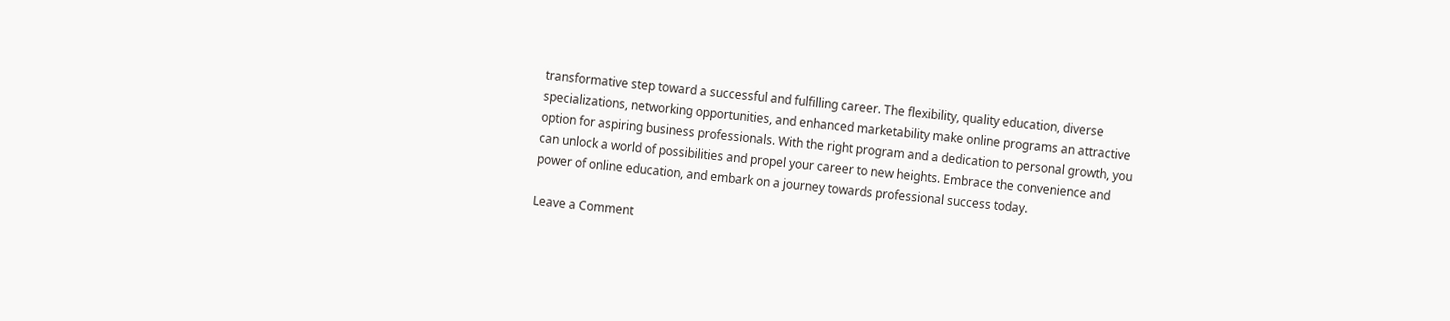transformative step toward a successful and fulfilling career. The flexibility, quality education, diverse specializations, networking opportunities, and enhanced marketability make online programs an attractive option for aspiring business professionals. With the right program and a dedication to personal growth, you can unlock a world of possibilities and propel your career to new heights. Embrace the convenience and power of online education, and embark on a journey towards professional success today.

Leave a Comment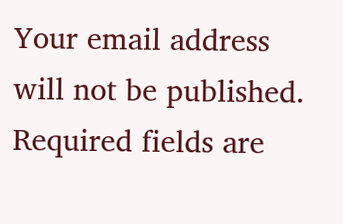Your email address will not be published. Required fields are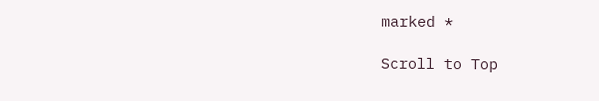marked *

Scroll to Top